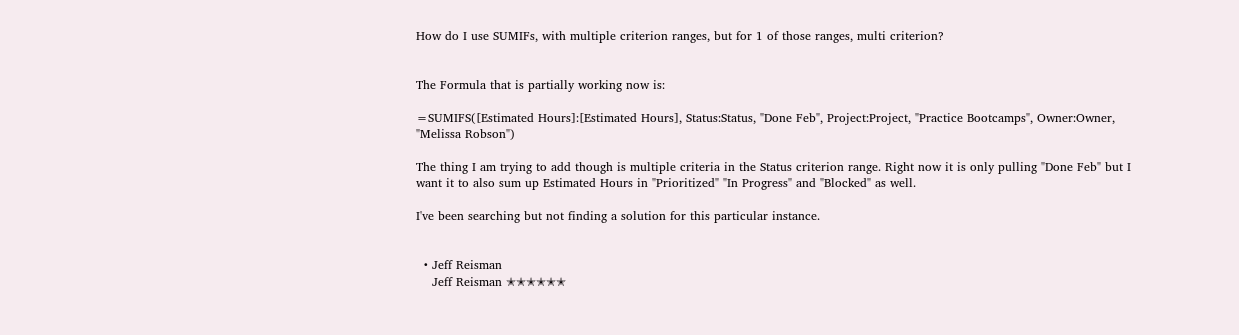How do I use SUMIFs, with multiple criterion ranges, but for 1 of those ranges, multi criterion?


The Formula that is partially working now is:

=SUMIFS([Estimated Hours]:[Estimated Hours], Status:Status, "Done Feb", Project:Project, "Practice Bootcamps", Owner:Owner, "Melissa Robson")

The thing I am trying to add though is multiple criteria in the Status criterion range. Right now it is only pulling "Done Feb" but I want it to also sum up Estimated Hours in "Prioritized" "In Progress" and "Blocked" as well.

I've been searching but not finding a solution for this particular instance.


  • Jeff Reisman
    Jeff Reisman ✭✭✭✭✭✭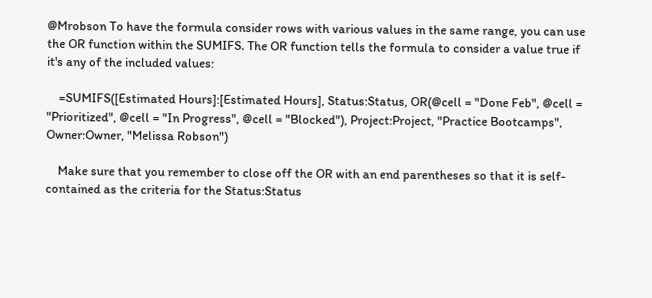@Mrobson To have the formula consider rows with various values in the same range, you can use the OR function within the SUMIFS. The OR function tells the formula to consider a value true if it's any of the included values:

    =SUMIFS([Estimated Hours]:[Estimated Hours], Status:Status, OR(@cell = "Done Feb", @cell = "Prioritized", @cell = "In Progress", @cell = "Blocked"), Project:Project, "Practice Bootcamps", Owner:Owner, "Melissa Robson")

    Make sure that you remember to close off the OR with an end parentheses so that it is self-contained as the criteria for the Status:Status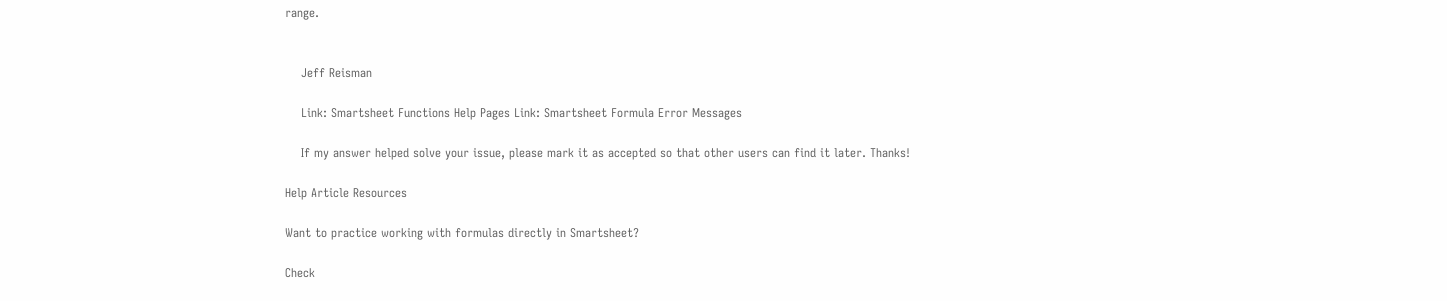range.


    Jeff Reisman

    Link: Smartsheet Functions Help Pages Link: Smartsheet Formula Error Messages

    If my answer helped solve your issue, please mark it as accepted so that other users can find it later. Thanks!

Help Article Resources

Want to practice working with formulas directly in Smartsheet?

Check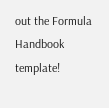out the Formula Handbook template!